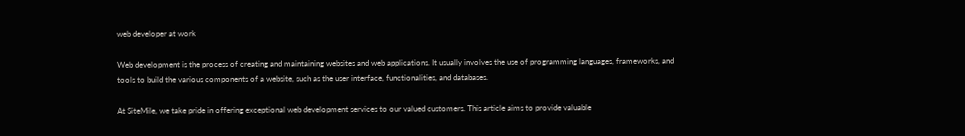web developer at work

Web development is the process of creating and maintaining websites and web applications. It usually involves the use of programming languages, frameworks, and tools to build the various components of a website, such as the user interface, functionalities, and databases.

At SiteMile, we take pride in offering exceptional web development services to our valued customers. This article aims to provide valuable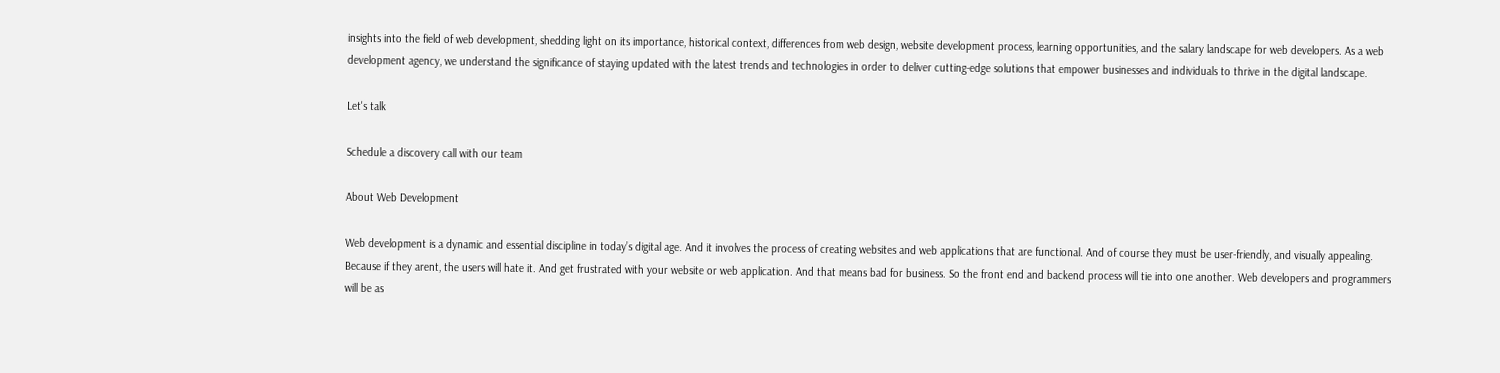insights into the field of web development, shedding light on its importance, historical context, differences from web design, website development process, learning opportunities, and the salary landscape for web developers. As a web development agency, we understand the significance of staying updated with the latest trends and technologies in order to deliver cutting-edge solutions that empower businesses and individuals to thrive in the digital landscape.

Let's talk

Schedule a discovery call with our team

About Web Development

Web development is a dynamic and essential discipline in today’s digital age. And it involves the process of creating websites and web applications that are functional. And of course they must be user-friendly, and visually appealing. Because if they arent, the users will hate it. And get frustrated with your website or web application. And that means bad for business. So the front end and backend process will tie into one another. Web developers and programmers will be as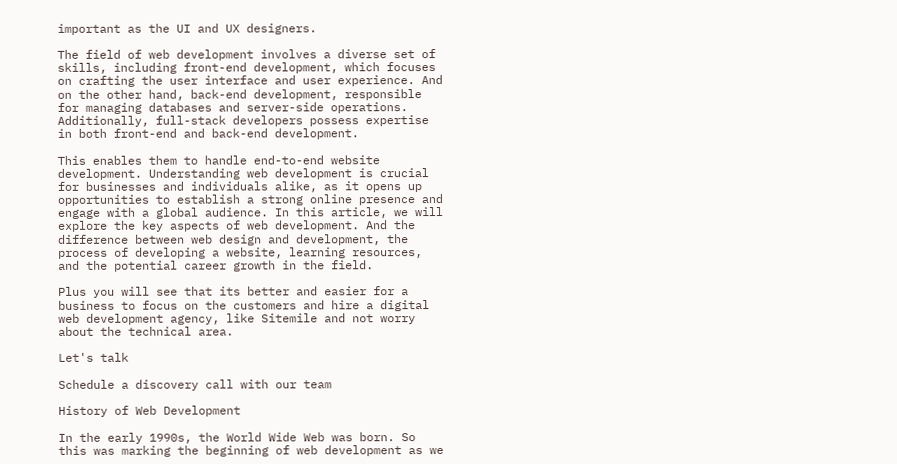important as the UI and UX designers.

The field of web development involves a diverse set of skills, including front-end development, which focuses on crafting the user interface and user experience. And on the other hand, back-end development, responsible for managing databases and server-side operations. Additionally, full-stack developers possess expertise in both front-end and back-end development.

This enables them to handle end-to-end website development. Understanding web development is crucial for businesses and individuals alike, as it opens up opportunities to establish a strong online presence and engage with a global audience. In this article, we will explore the key aspects of web development. And the difference between web design and development, the process of developing a website, learning resources, and the potential career growth in the field.

Plus you will see that its better and easier for a business to focus on the customers and hire a digital web development agency, like Sitemile and not worry about the technical area.

Let's talk

Schedule a discovery call with our team

History of Web Development

In the early 1990s, the World Wide Web was born. So this was marking the beginning of web development as we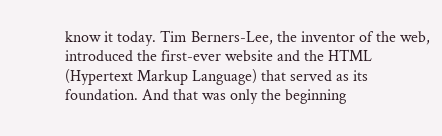know it today. Tim Berners-Lee, the inventor of the web, introduced the first-ever website and the HTML (Hypertext Markup Language) that served as its foundation. And that was only the beginning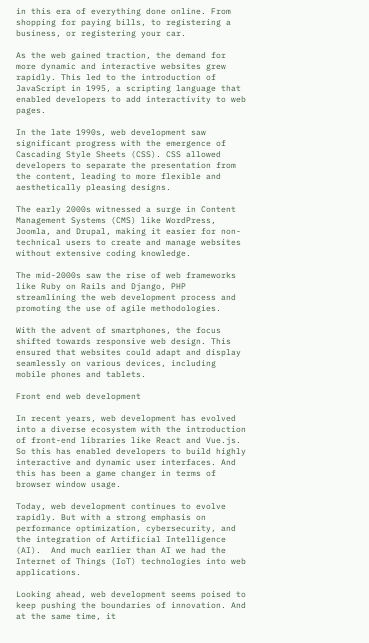in this era of everything done online. From shopping for paying bills, to registering a business, or registering your car.

As the web gained traction, the demand for more dynamic and interactive websites grew rapidly. This led to the introduction of JavaScript in 1995, a scripting language that enabled developers to add interactivity to web pages.

In the late 1990s, web development saw significant progress with the emergence of Cascading Style Sheets (CSS). CSS allowed developers to separate the presentation from the content, leading to more flexible and aesthetically pleasing designs.

The early 2000s witnessed a surge in Content Management Systems (CMS) like WordPress, Joomla, and Drupal, making it easier for non-technical users to create and manage websites without extensive coding knowledge.

The mid-2000s saw the rise of web frameworks like Ruby on Rails and Django, PHP streamlining the web development process and promoting the use of agile methodologies.

With the advent of smartphones, the focus shifted towards responsive web design. This ensured that websites could adapt and display seamlessly on various devices, including mobile phones and tablets.

Front end web development

In recent years, web development has evolved into a diverse ecosystem with the introduction of front-end libraries like React and Vue.js. So this has enabled developers to build highly interactive and dynamic user interfaces. And this has been a game changer in terms of browser window usage.

Today, web development continues to evolve rapidly. But with a strong emphasis on performance optimization, cybersecurity, and the integration of Artificial Intelligence (AI).  And much earlier than AI we had the Internet of Things (IoT) technologies into web applications.

Looking ahead, web development seems poised to keep pushing the boundaries of innovation. And at the same time, it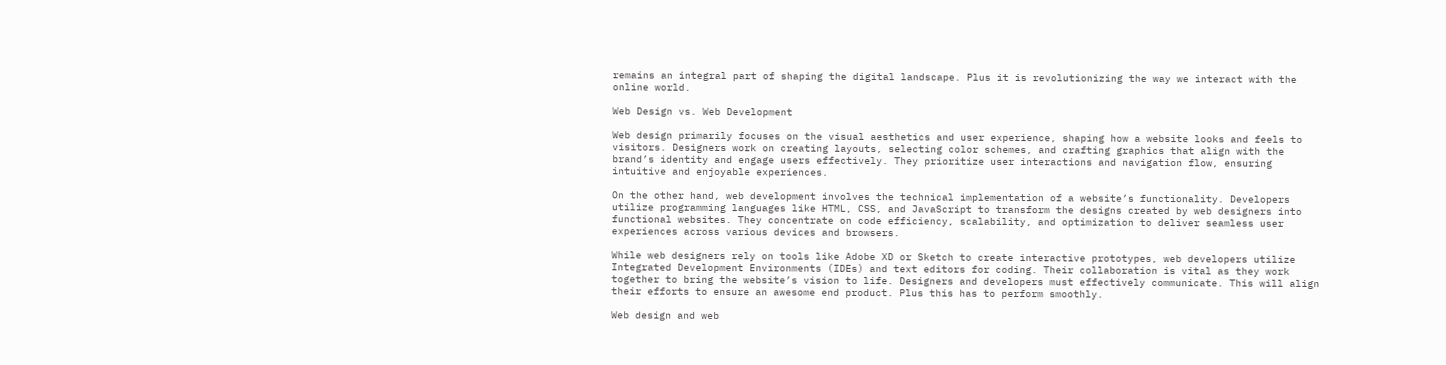remains an integral part of shaping the digital landscape. Plus it is revolutionizing the way we interact with the online world.

Web Design vs. Web Development

Web design primarily focuses on the visual aesthetics and user experience, shaping how a website looks and feels to visitors. Designers work on creating layouts, selecting color schemes, and crafting graphics that align with the brand’s identity and engage users effectively. They prioritize user interactions and navigation flow, ensuring intuitive and enjoyable experiences.

On the other hand, web development involves the technical implementation of a website’s functionality. Developers utilize programming languages like HTML, CSS, and JavaScript to transform the designs created by web designers into functional websites. They concentrate on code efficiency, scalability, and optimization to deliver seamless user experiences across various devices and browsers.

While web designers rely on tools like Adobe XD or Sketch to create interactive prototypes, web developers utilize Integrated Development Environments (IDEs) and text editors for coding. Their collaboration is vital as they work together to bring the website’s vision to life. Designers and developers must effectively communicate. This will align their efforts to ensure an awesome end product. Plus this has to perform smoothly.

Web design and web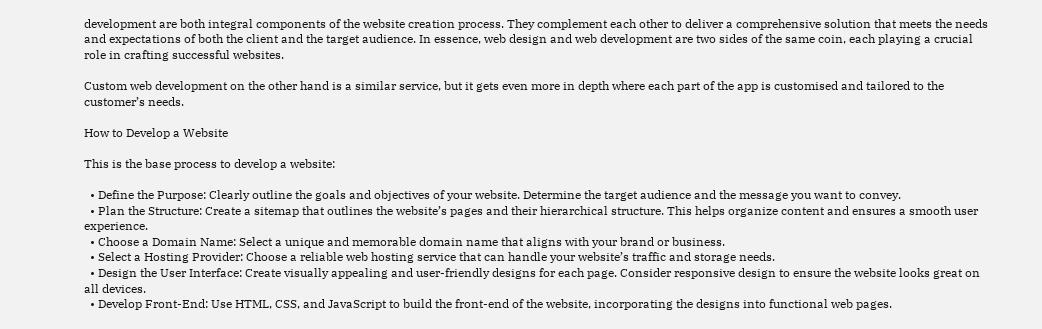development are both integral components of the website creation process. They complement each other to deliver a comprehensive solution that meets the needs and expectations of both the client and the target audience. In essence, web design and web development are two sides of the same coin, each playing a crucial role in crafting successful websites.

Custom web development on the other hand is a similar service, but it gets even more in depth where each part of the app is customised and tailored to the customer’s needs.

How to Develop a Website

This is the base process to develop a website:

  • Define the Purpose: Clearly outline the goals and objectives of your website. Determine the target audience and the message you want to convey.
  • Plan the Structure: Create a sitemap that outlines the website’s pages and their hierarchical structure. This helps organize content and ensures a smooth user experience.
  • Choose a Domain Name: Select a unique and memorable domain name that aligns with your brand or business.
  • Select a Hosting Provider: Choose a reliable web hosting service that can handle your website’s traffic and storage needs.
  • Design the User Interface: Create visually appealing and user-friendly designs for each page. Consider responsive design to ensure the website looks great on all devices.
  • Develop Front-End: Use HTML, CSS, and JavaScript to build the front-end of the website, incorporating the designs into functional web pages.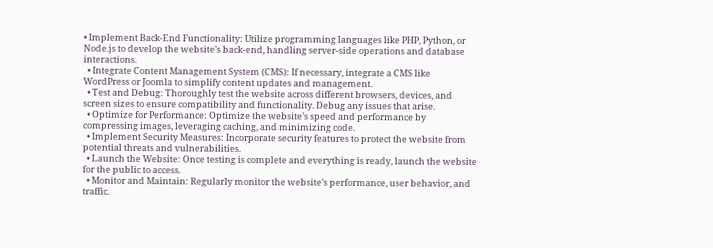• Implement Back-End Functionality: Utilize programming languages like PHP, Python, or Node.js to develop the website’s back-end, handling server-side operations and database interactions.
  • Integrate Content Management System (CMS): If necessary, integrate a CMS like WordPress or Joomla to simplify content updates and management.
  • Test and Debug: Thoroughly test the website across different browsers, devices, and screen sizes to ensure compatibility and functionality. Debug any issues that arise.
  • Optimize for Performance: Optimize the website’s speed and performance by compressing images, leveraging caching, and minimizing code.
  • Implement Security Measures: Incorporate security features to protect the website from potential threats and vulnerabilities.
  • Launch the Website: Once testing is complete and everything is ready, launch the website for the public to access.
  • Monitor and Maintain: Regularly monitor the website’s performance, user behavior, and traffic.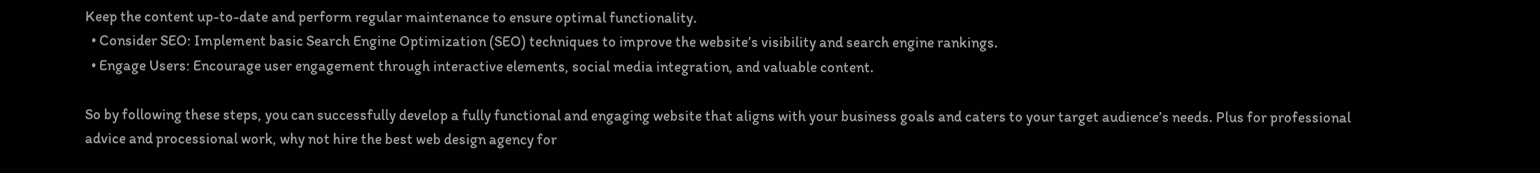Keep the content up-to-date and perform regular maintenance to ensure optimal functionality.
  • Consider SEO: Implement basic Search Engine Optimization (SEO) techniques to improve the website’s visibility and search engine rankings.
  • Engage Users: Encourage user engagement through interactive elements, social media integration, and valuable content.

So by following these steps, you can successfully develop a fully functional and engaging website that aligns with your business goals and caters to your target audience’s needs. Plus for professional advice and processional work, why not hire the best web design agency for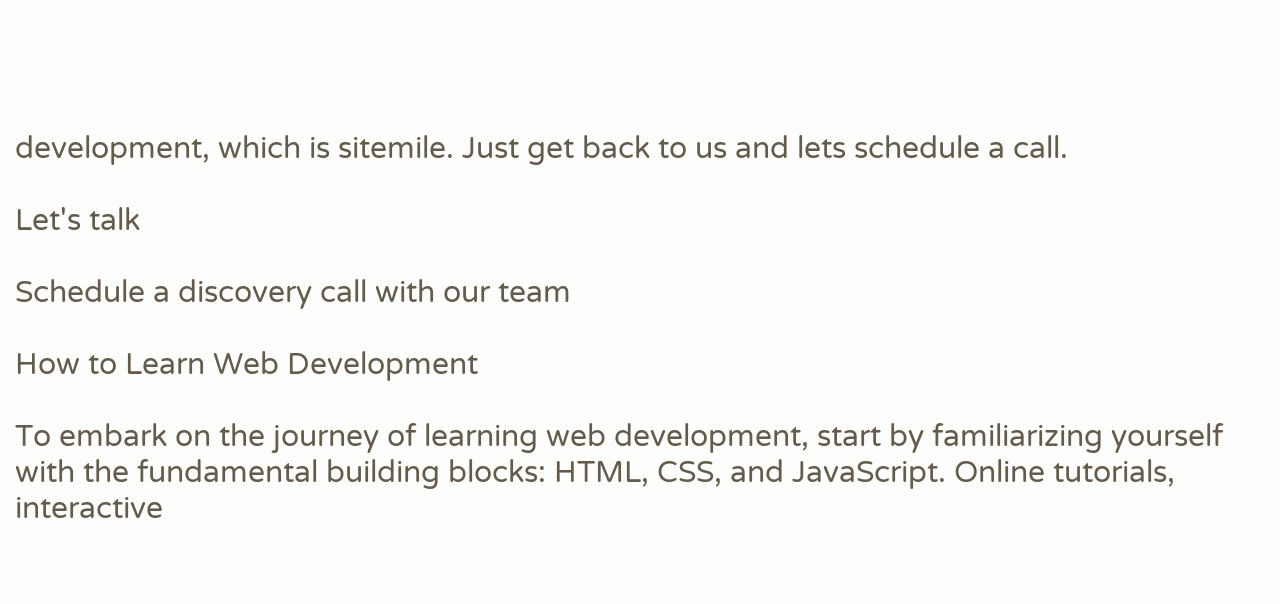development, which is sitemile. Just get back to us and lets schedule a call.

Let's talk

Schedule a discovery call with our team

How to Learn Web Development

To embark on the journey of learning web development, start by familiarizing yourself with the fundamental building blocks: HTML, CSS, and JavaScript. Online tutorials, interactive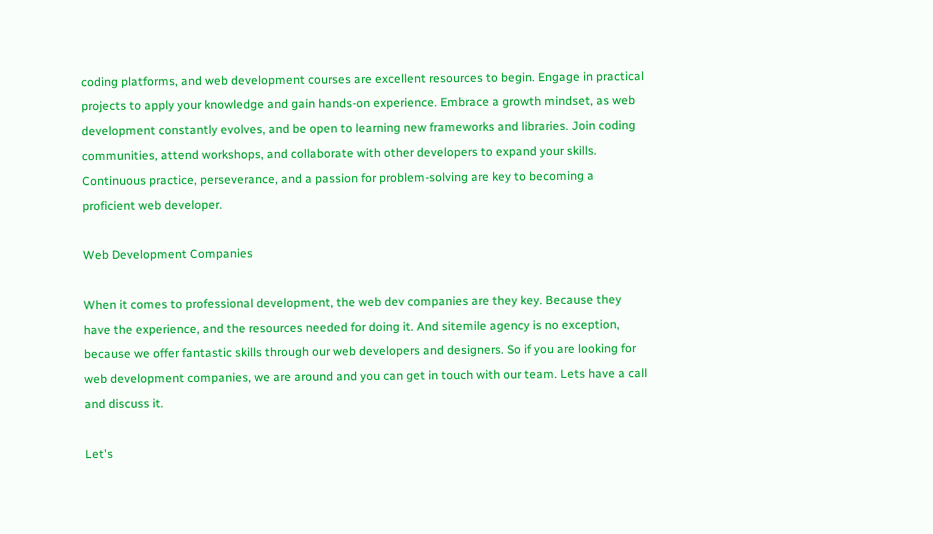coding platforms, and web development courses are excellent resources to begin. Engage in practical projects to apply your knowledge and gain hands-on experience. Embrace a growth mindset, as web development constantly evolves, and be open to learning new frameworks and libraries. Join coding communities, attend workshops, and collaborate with other developers to expand your skills. Continuous practice, perseverance, and a passion for problem-solving are key to becoming a proficient web developer.

Web Development Companies

When it comes to professional development, the web dev companies are they key. Because they have the experience, and the resources needed for doing it. And sitemile agency is no exception, because we offer fantastic skills through our web developers and designers. So if you are looking for web development companies, we are around and you can get in touch with our team. Lets have a call and discuss it.

Let's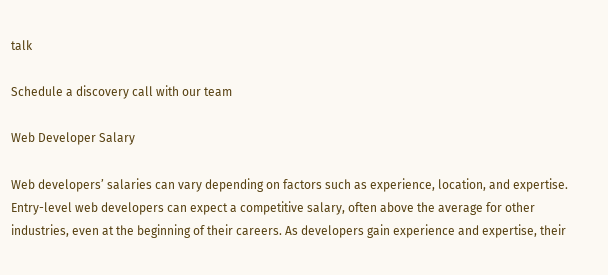talk

Schedule a discovery call with our team

Web Developer Salary

Web developers’ salaries can vary depending on factors such as experience, location, and expertise. Entry-level web developers can expect a competitive salary, often above the average for other industries, even at the beginning of their careers. As developers gain experience and expertise, their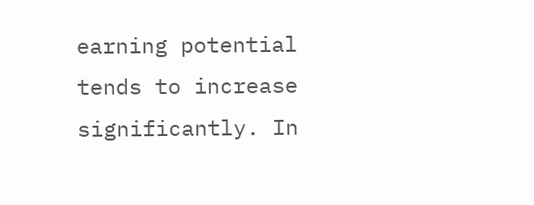earning potential tends to increase significantly. In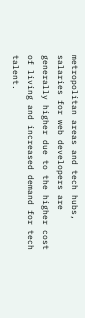metropolitan areas and tech hubs, salaries for web developers are generally higher due to the higher cost of living and increased demand for tech talent.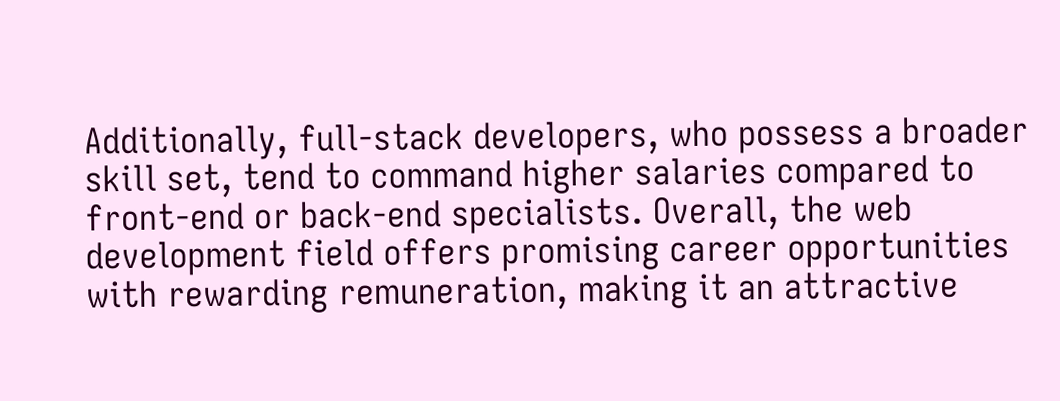Additionally, full-stack developers, who possess a broader skill set, tend to command higher salaries compared to front-end or back-end specialists. Overall, the web development field offers promising career opportunities with rewarding remuneration, making it an attractive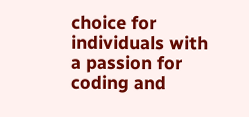choice for individuals with a passion for coding and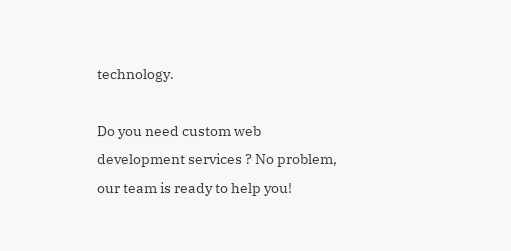technology.

Do you need custom web development services ? No problem, our team is ready to help you!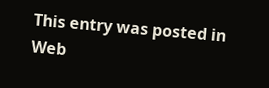This entry was posted in Web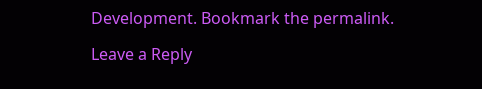Development. Bookmark the permalink.

Leave a Reply